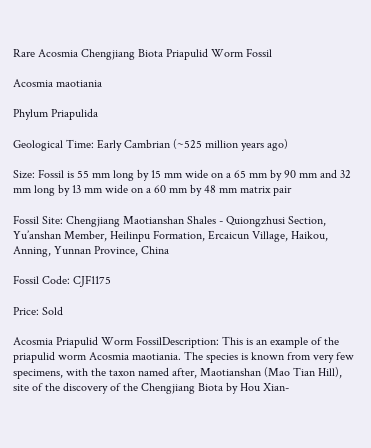Rare Acosmia Chengjiang Biota Priapulid Worm Fossil

Acosmia maotiania

Phylum Priapulida

Geological Time: Early Cambrian (~525 million years ago)

Size: Fossil is 55 mm long by 15 mm wide on a 65 mm by 90 mm and 32 mm long by 13 mm wide on a 60 mm by 48 mm matrix pair

Fossil Site: Chengjiang Maotianshan Shales - Quiongzhusi Section, Yu’anshan Member, Heilinpu Formation, Ercaicun Village, Haikou, Anning, Yunnan Province, China

Fossil Code: CJF1175

Price: Sold

Acosmia Priapulid Worm FossilDescription: This is an example of the priapulid worm Acosmia maotiania. The species is known from very few specimens, with the taxon named after, Maotianshan (Mao Tian Hill), site of the discovery of the Chengjiang Biota by Hou Xian-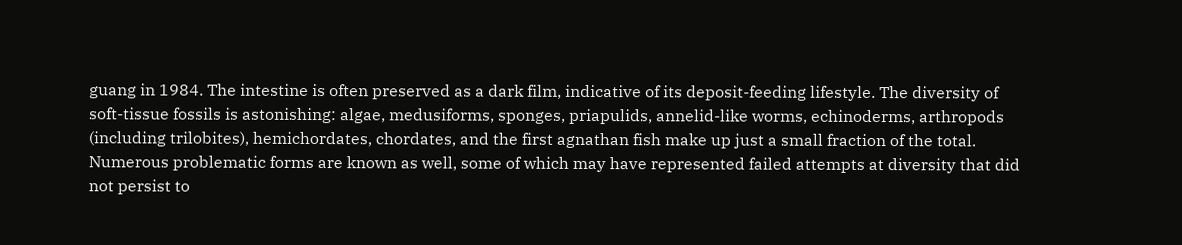guang in 1984. The intestine is often preserved as a dark film, indicative of its deposit-feeding lifestyle. The diversity of soft-tissue fossils is astonishing: algae, medusiforms, sponges, priapulids, annelid-like worms, echinoderms, arthropods (including trilobites), hemichordates, chordates, and the first agnathan fish make up just a small fraction of the total. Numerous problematic forms are known as well, some of which may have represented failed attempts at diversity that did not persist to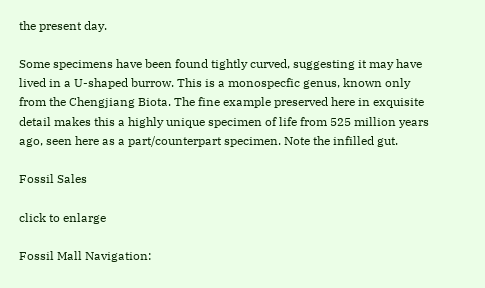the present day.

Some specimens have been found tightly curved, suggesting it may have lived in a U-shaped burrow. This is a monospecfic genus, known only from the Chengjiang Biota. The fine example preserved here in exquisite detail makes this a highly unique specimen of life from 525 million years ago, seen here as a part/counterpart specimen. Note the infilled gut.

Fossil Sales

click to enlarge

Fossil Mall Navigation: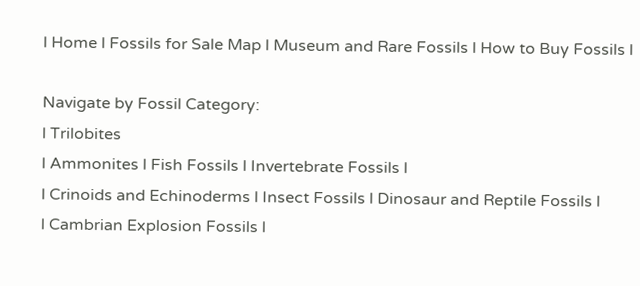l Home l Fossils for Sale Map l Museum and Rare Fossils l How to Buy Fossils l

Navigate by Fossil Category:
l Trilobites
l Ammonites l Fish Fossils l Invertebrate Fossils l
l Crinoids and Echinoderms l Insect Fossils l Dinosaur and Reptile Fossils l
l Cambrian Explosion Fossils l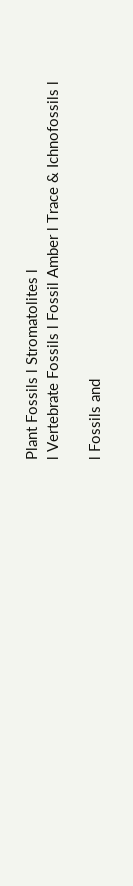Plant Fossils l Stromatolites l
l Vertebrate Fossils l Fossil Amber l Trace & Ichnofossils l

l Fossils and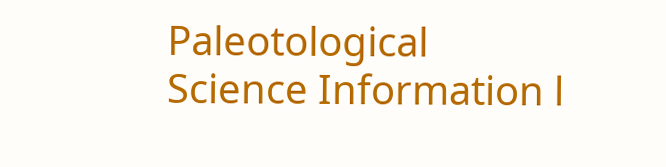Paleotological Science Information l